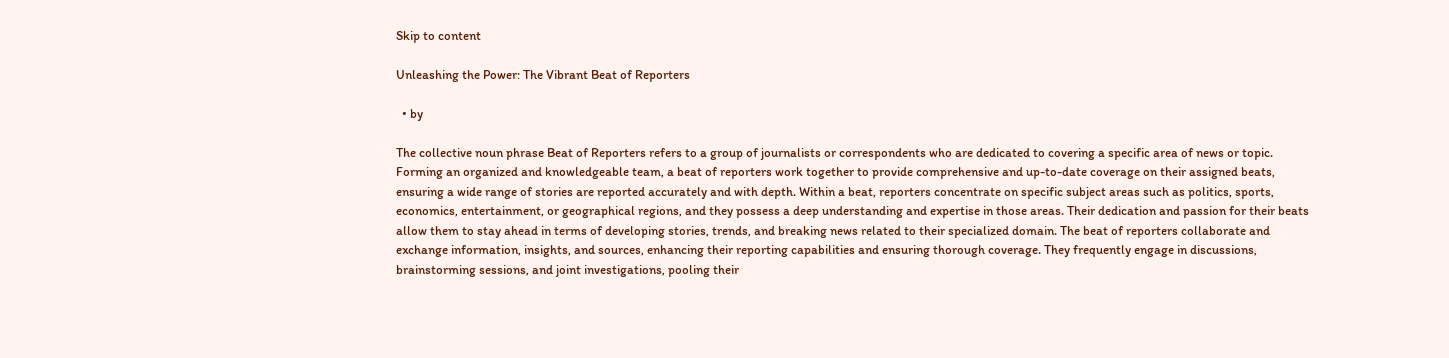Skip to content

Unleashing the Power: The Vibrant Beat of Reporters

  • by

The collective noun phrase Beat of Reporters refers to a group of journalists or correspondents who are dedicated to covering a specific area of news or topic. Forming an organized and knowledgeable team, a beat of reporters work together to provide comprehensive and up-to-date coverage on their assigned beats, ensuring a wide range of stories are reported accurately and with depth. Within a beat, reporters concentrate on specific subject areas such as politics, sports, economics, entertainment, or geographical regions, and they possess a deep understanding and expertise in those areas. Their dedication and passion for their beats allow them to stay ahead in terms of developing stories, trends, and breaking news related to their specialized domain. The beat of reporters collaborate and exchange information, insights, and sources, enhancing their reporting capabilities and ensuring thorough coverage. They frequently engage in discussions, brainstorming sessions, and joint investigations, pooling their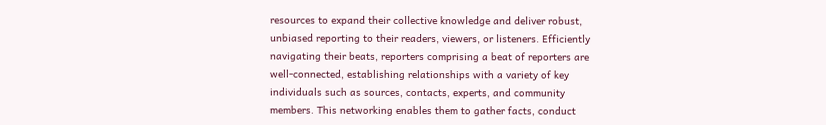resources to expand their collective knowledge and deliver robust, unbiased reporting to their readers, viewers, or listeners. Efficiently navigating their beats, reporters comprising a beat of reporters are well-connected, establishing relationships with a variety of key individuals such as sources, contacts, experts, and community members. This networking enables them to gather facts, conduct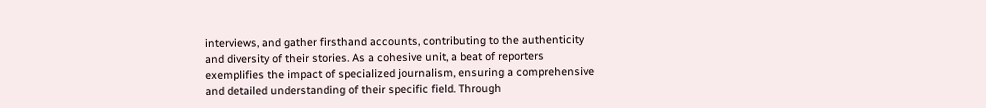interviews, and gather firsthand accounts, contributing to the authenticity and diversity of their stories. As a cohesive unit, a beat of reporters exemplifies the impact of specialized journalism, ensuring a comprehensive and detailed understanding of their specific field. Through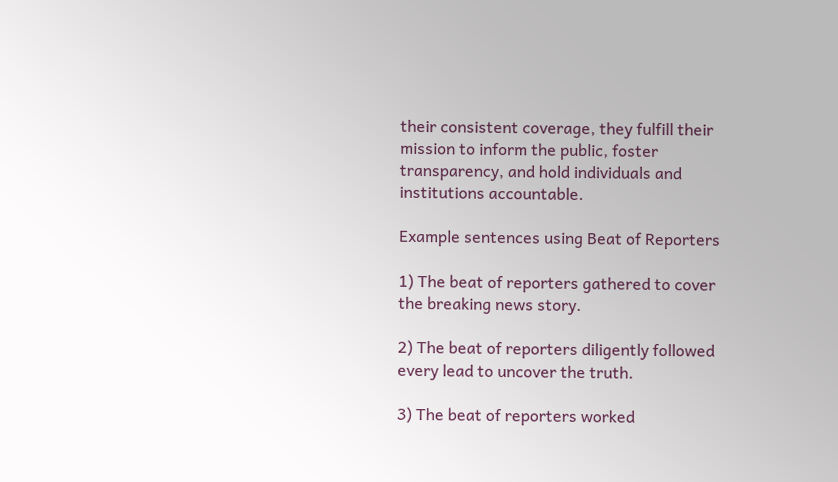their consistent coverage, they fulfill their mission to inform the public, foster transparency, and hold individuals and institutions accountable.

Example sentences using Beat of Reporters

1) The beat of reporters gathered to cover the breaking news story.

2) The beat of reporters diligently followed every lead to uncover the truth.

3) The beat of reporters worked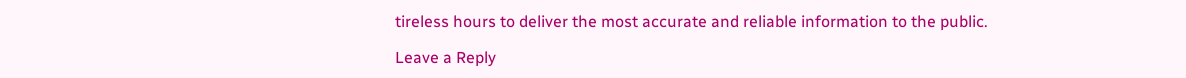tireless hours to deliver the most accurate and reliable information to the public.

Leave a Reply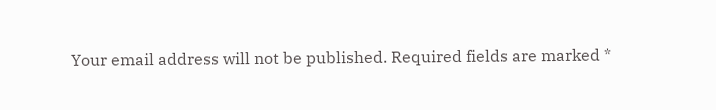Your email address will not be published. Required fields are marked *